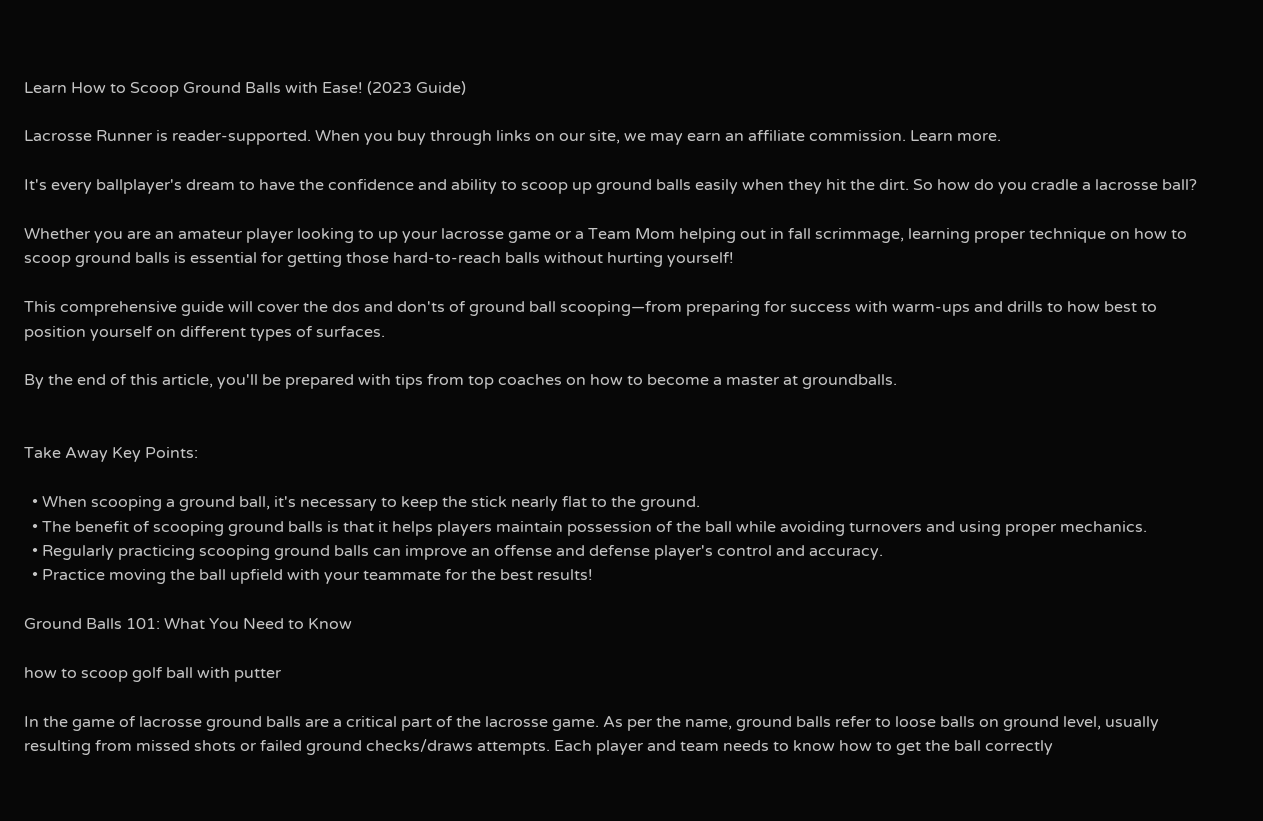Learn How to Scoop Ground Balls with Ease! (2023 Guide)

Lacrosse Runner is reader-supported. When you buy through links on our site, we may earn an affiliate commission. Learn more.

It's every ballplayer's dream to have the confidence and ability to scoop up ground balls easily when they hit the dirt. So how do you cradle a lacrosse ball?

Whether you are an amateur player looking to up your lacrosse game or a Team Mom helping out in fall scrimmage, learning proper technique on how to scoop ground balls is essential for getting those hard-to-reach balls without hurting yourself!

This comprehensive guide will cover the dos and don'ts of ground ball scooping—from preparing for success with warm-ups and drills to how best to position yourself on different types of surfaces.

By the end of this article, you'll be prepared with tips from top coaches on how to become a master at groundballs.


Take Away Key Points:

  • When scooping a ground ball, it's necessary to keep the stick nearly flat to the ground.
  • The benefit of scooping ground balls is that it helps players maintain possession of the ball while avoiding turnovers and using proper mechanics.
  • Regularly practicing scooping ground balls can improve an offense and defense player's control and accuracy.
  • Practice moving the ball upfield with your teammate for the best results!

Ground Balls 101: What You Need to Know

how to scoop golf ball with putter

In the game of lacrosse ground balls are a critical part of the lacrosse game. As per the name, ground balls refer to loose balls on ground level, usually resulting from missed shots or failed ground checks/draws attempts. Each player and team needs to know how to get the ball correctly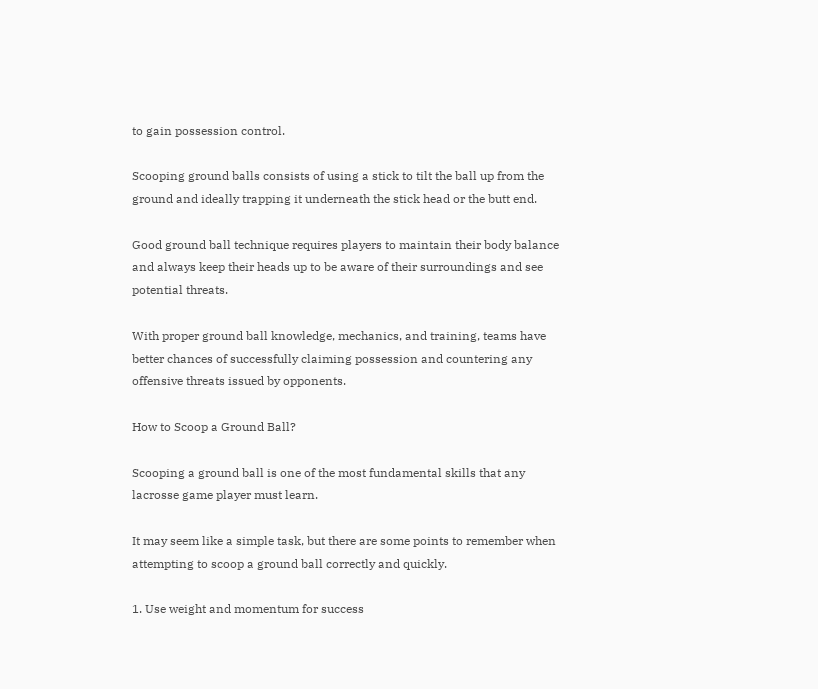to gain possession control.

Scooping ground balls consists of using a stick to tilt the ball up from the ground and ideally trapping it underneath the stick head or the butt end.

Good ground ball technique requires players to maintain their body balance and always keep their heads up to be aware of their surroundings and see potential threats.

With proper ground ball knowledge, mechanics, and training, teams have better chances of successfully claiming possession and countering any offensive threats issued by opponents.

How to Scoop a Ground Ball?

Scooping a ground ball is one of the most fundamental skills that any lacrosse game player must learn.

It may seem like a simple task, but there are some points to remember when attempting to scoop a ground ball correctly and quickly.

1. Use weight and momentum for success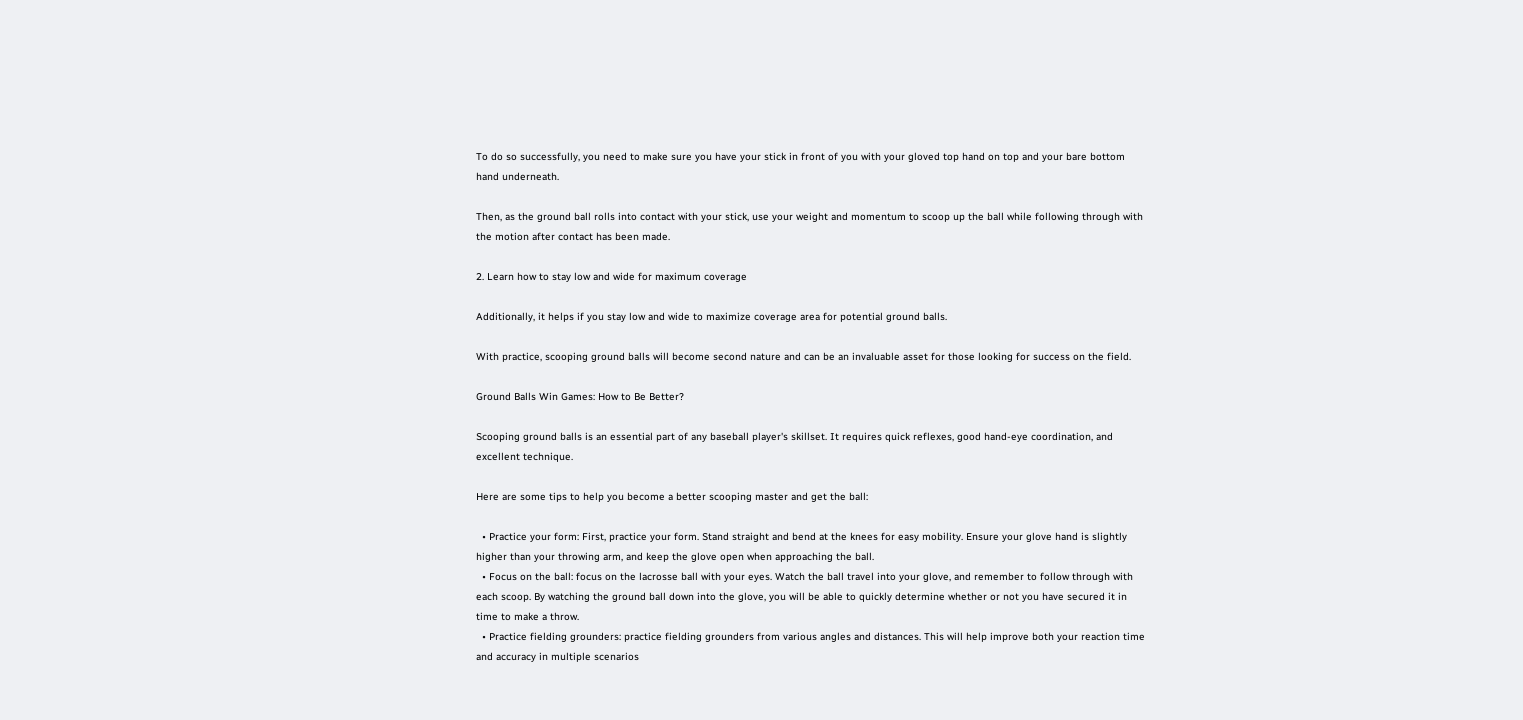To do so successfully, you need to make sure you have your stick in front of you with your gloved top hand on top and your bare bottom hand underneath.

Then, as the ground ball rolls into contact with your stick, use your weight and momentum to scoop up the ball while following through with the motion after contact has been made.

2. Learn how to stay low and wide for maximum coverage

Additionally, it helps if you stay low and wide to maximize coverage area for potential ground balls.

With practice, scooping ground balls will become second nature and can be an invaluable asset for those looking for success on the field.

Ground Balls Win Games: How to Be Better?

Scooping ground balls is an essential part of any baseball player's skillset. It requires quick reflexes, good hand-eye coordination, and excellent technique.

Here are some tips to help you become a better scooping master and get the ball:

  • Practice your form: First, practice your form. Stand straight and bend at the knees for easy mobility. Ensure your glove hand is slightly higher than your throwing arm, and keep the glove open when approaching the ball.
  • Focus on the ball: focus on the lacrosse ball with your eyes. Watch the ball travel into your glove, and remember to follow through with each scoop. By watching the ground ball down into the glove, you will be able to quickly determine whether or not you have secured it in time to make a throw.
  • Practice fielding grounders: practice fielding grounders from various angles and distances. This will help improve both your reaction time and accuracy in multiple scenarios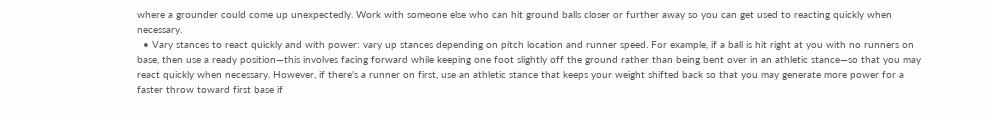where a grounder could come up unexpectedly. Work with someone else who can hit ground balls closer or further away so you can get used to reacting quickly when necessary.
  • Vary stances to react quickly and with power: vary up stances depending on pitch location and runner speed. For example, if a ball is hit right at you with no runners on base, then use a ready position—this involves facing forward while keeping one foot slightly off the ground rather than being bent over in an athletic stance—so that you may react quickly when necessary. However, if there's a runner on first, use an athletic stance that keeps your weight shifted back so that you may generate more power for a faster throw toward first base if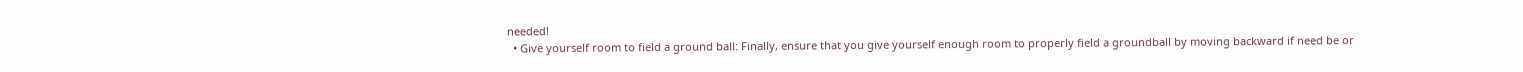needed!
  • Give yourself room to field a ground ball: Finally, ensure that you give yourself enough room to properly field a groundball by moving backward if need be or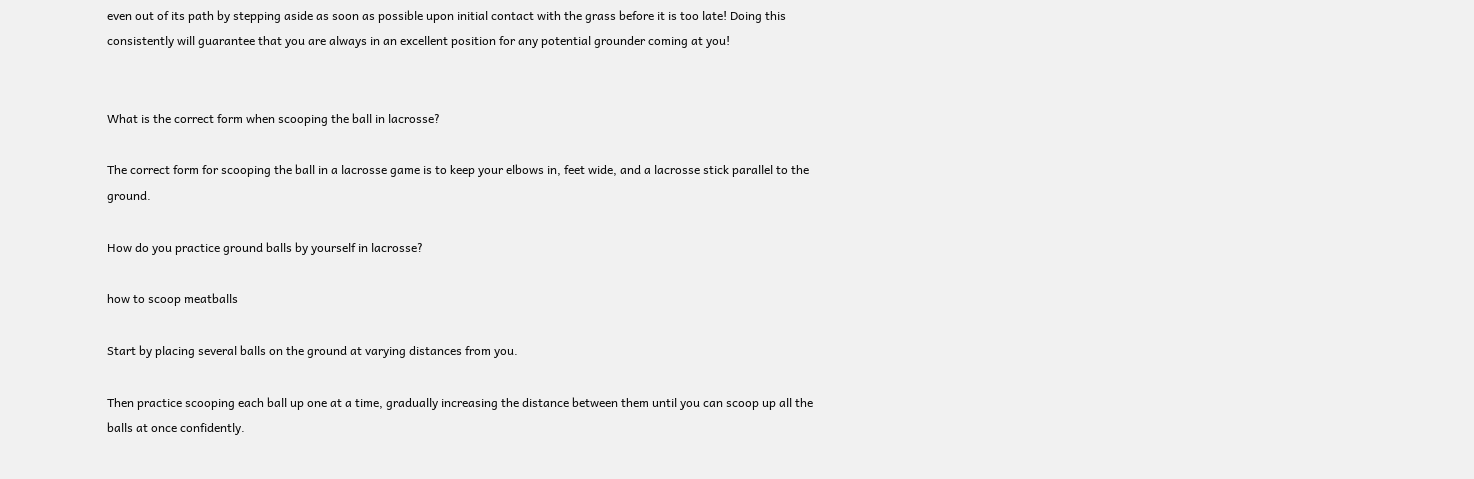even out of its path by stepping aside as soon as possible upon initial contact with the grass before it is too late! Doing this consistently will guarantee that you are always in an excellent position for any potential grounder coming at you!


What is the correct form when scooping the ball in lacrosse?

The correct form for scooping the ball in a lacrosse game is to keep your elbows in, feet wide, and a lacrosse stick parallel to the ground.

How do you practice ground balls by yourself in lacrosse?

how to scoop meatballs

Start by placing several balls on the ground at varying distances from you.

Then practice scooping each ball up one at a time, gradually increasing the distance between them until you can scoop up all the balls at once confidently.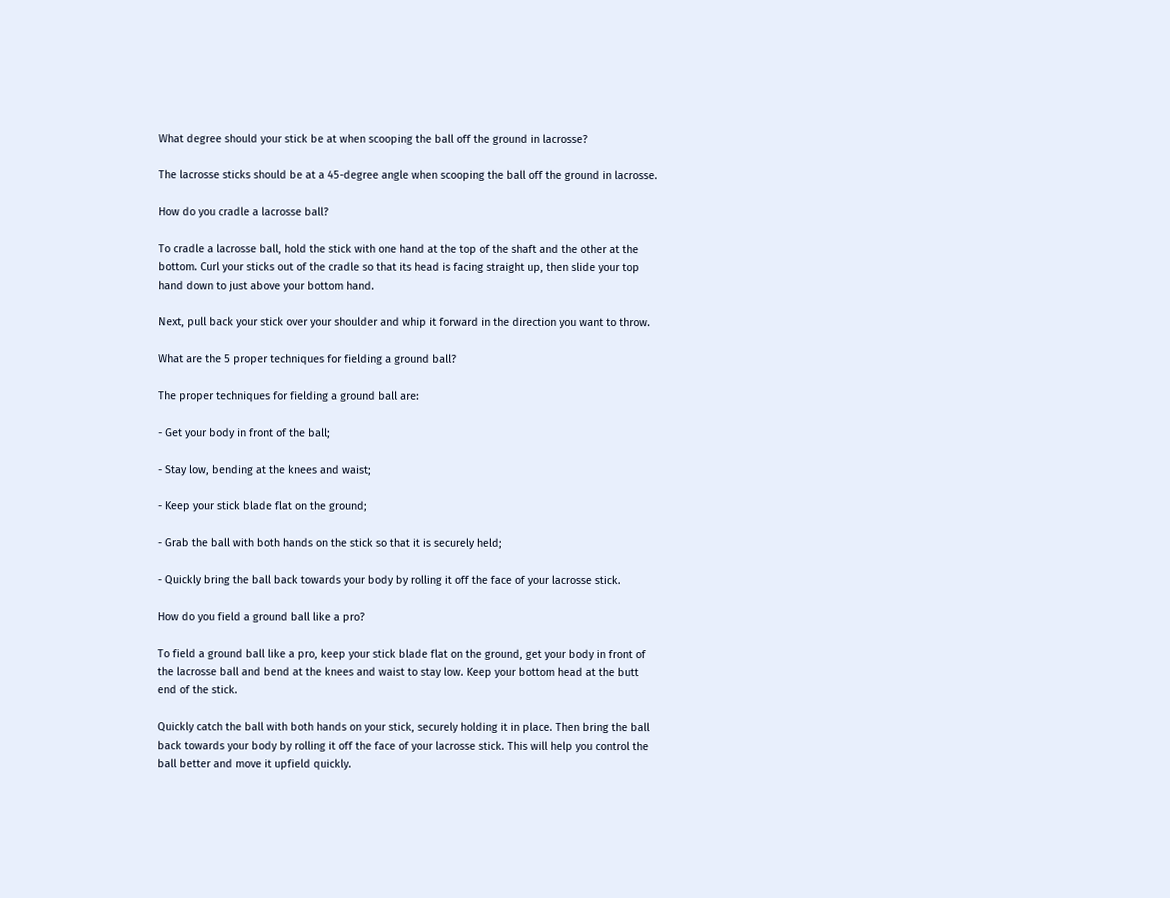What degree should your stick be at when scooping the ball off the ground in lacrosse?

The lacrosse sticks should be at a 45-degree angle when scooping the ball off the ground in lacrosse.

How do you cradle a lacrosse ball?

To cradle a lacrosse ball, hold the stick with one hand at the top of the shaft and the other at the bottom. Curl your sticks out of the cradle so that its head is facing straight up, then slide your top hand down to just above your bottom hand.

Next, pull back your stick over your shoulder and whip it forward in the direction you want to throw.

What are the 5 proper techniques for fielding a ground ball?

The proper techniques for fielding a ground ball are:

- Get your body in front of the ball;

- Stay low, bending at the knees and waist;

- Keep your stick blade flat on the ground;

- Grab the ball with both hands on the stick so that it is securely held;

- Quickly bring the ball back towards your body by rolling it off the face of your lacrosse stick.

How do you field a ground ball like a pro?

To field a ground ball like a pro, keep your stick blade flat on the ground, get your body in front of the lacrosse ball and bend at the knees and waist to stay low. Keep your bottom head at the butt end of the stick.

Quickly catch the ball with both hands on your stick, securely holding it in place. Then bring the ball back towards your body by rolling it off the face of your lacrosse stick. This will help you control the ball better and move it upfield quickly.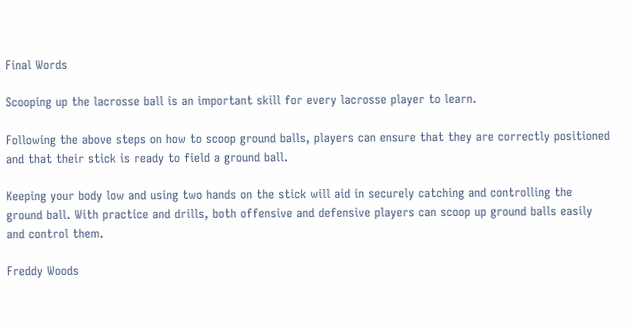Final Words

Scooping up the lacrosse ball is an important skill for every lacrosse player to learn.

Following the above steps on how to scoop ground balls, players can ensure that they are correctly positioned and that their stick is ready to field a ground ball.

Keeping your body low and using two hands on the stick will aid in securely catching and controlling the ground ball. With practice and drills, both offensive and defensive players can scoop up ground balls easily and control them.

Freddy Woods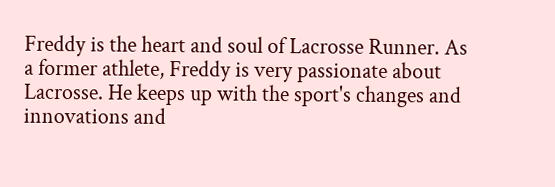Freddy is the heart and soul of Lacrosse Runner. As a former athlete, Freddy is very passionate about Lacrosse. He keeps up with the sport's changes and innovations and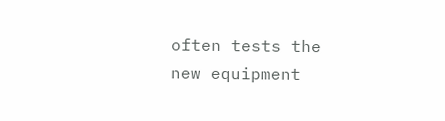often tests the new equipment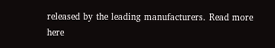released by the leading manufacturers. Read more here